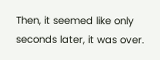Then, it seemed like only seconds later, it was over.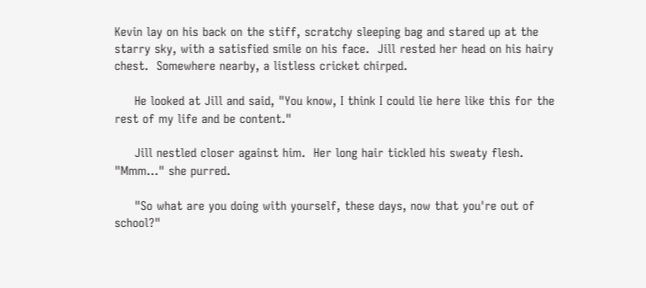Kevin lay on his back on the stiff, scratchy sleeping bag and stared up at the starry sky, with a satisfied smile on his face.  Jill rested her head on his hairy chest.  Somewhere nearby, a listless cricket chirped.

     He looked at Jill and said, "You know, I think I could lie here like this for the rest of my life and be content."

     Jill nestled closer against him.  Her long hair tickled his sweaty flesh.  "Mmm..." she purred.

     "So what are you doing with yourself, these days, now that you're out of school?"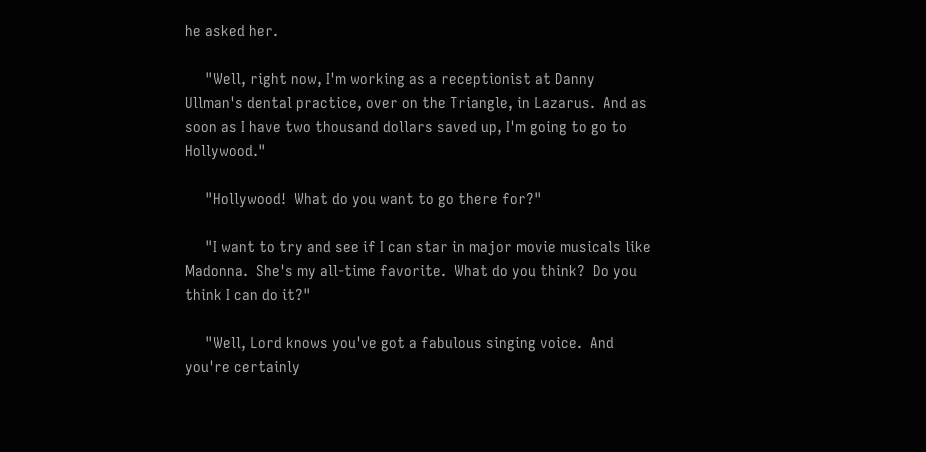he asked her.

     "Well, right now, I'm working as a receptionist at Danny Ullman's dental practice, over on the Triangle, in Lazarus.  And as soon as I have two thousand dollars saved up, I'm going to go to Hollywood."

     "Hollywood!  What do you want to go there for?"

     "I want to try and see if I can star in major movie musicals like Madonna.  She's my all-time favorite.  What do you think?  Do you think I can do it?"

     "Well, Lord knows you've got a fabulous singing voice.  And you're certainly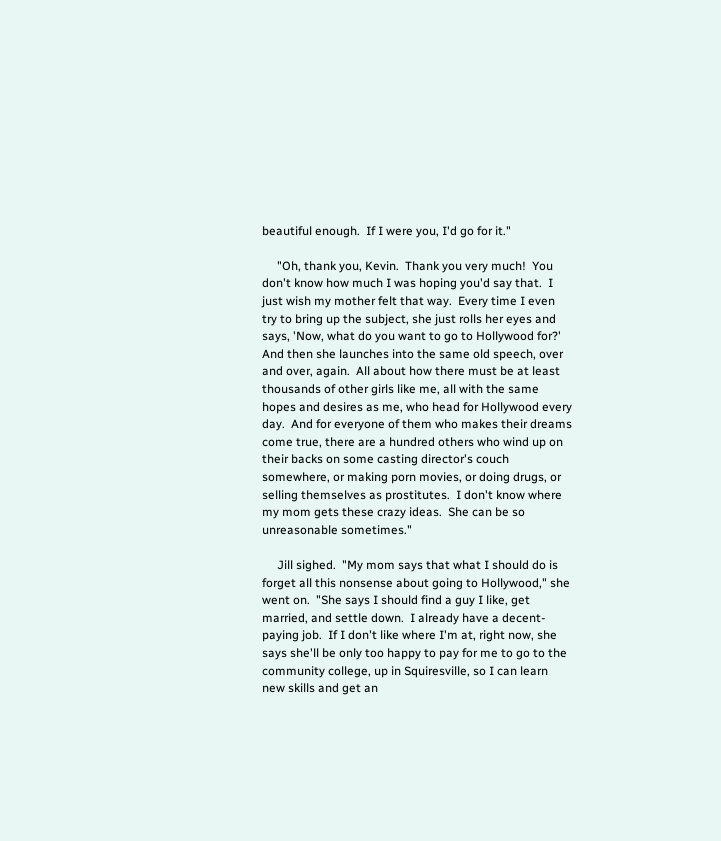beautiful enough.  If I were you, I'd go for it."

     "Oh, thank you, Kevin.  Thank you very much!  You don't know how much I was hoping you'd say that.  I just wish my mother felt that way.  Every time I even try to bring up the subject, she just rolls her eyes and says, 'Now, what do you want to go to Hollywood for?'  And then she launches into the same old speech, over and over, again.  All about how there must be at least thousands of other girls like me, all with the same hopes and desires as me, who head for Hollywood every day.  And for everyone of them who makes their dreams come true, there are a hundred others who wind up on their backs on some casting director's couch somewhere, or making porn movies, or doing drugs, or selling themselves as prostitutes.  I don't know where my mom gets these crazy ideas.  She can be so unreasonable sometimes."

     Jill sighed.  "My mom says that what I should do is forget all this nonsense about going to Hollywood," she went on.  "She says I should find a guy I like, get married, and settle down.  I already have a decent-paying job.  If I don't like where I'm at, right now, she says she'll be only too happy to pay for me to go to the community college, up in Squiresville, so I can learn new skills and get an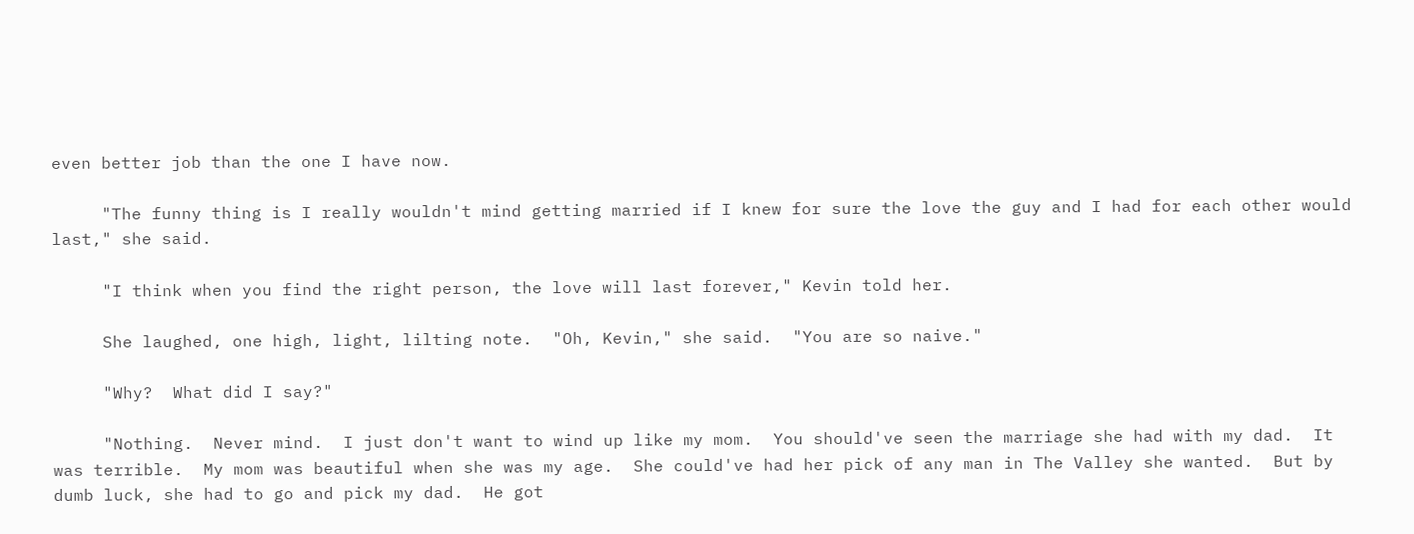even better job than the one I have now.

     "The funny thing is I really wouldn't mind getting married if I knew for sure the love the guy and I had for each other would last," she said.

     "I think when you find the right person, the love will last forever," Kevin told her.

     She laughed, one high, light, lilting note.  "Oh, Kevin," she said.  "You are so naive."

     "Why?  What did I say?"

     "Nothing.  Never mind.  I just don't want to wind up like my mom.  You should've seen the marriage she had with my dad.  It was terrible.  My mom was beautiful when she was my age.  She could've had her pick of any man in The Valley she wanted.  But by dumb luck, she had to go and pick my dad.  He got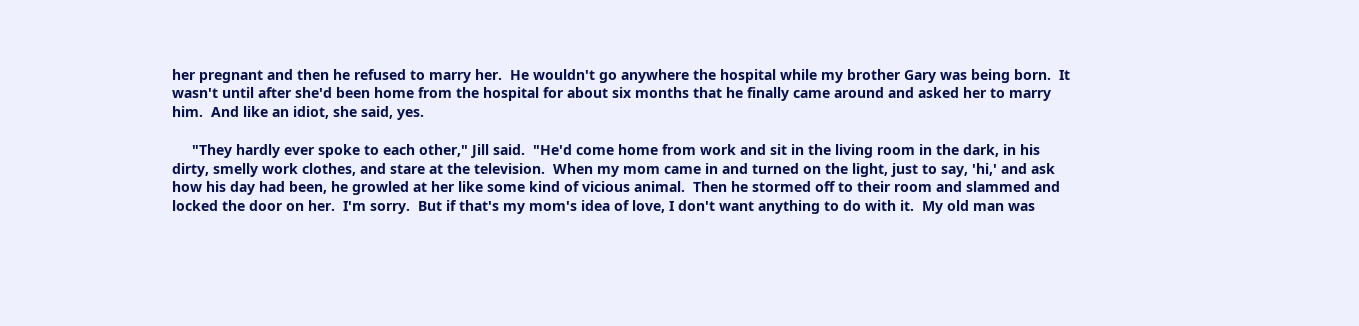her pregnant and then he refused to marry her.  He wouldn't go anywhere the hospital while my brother Gary was being born.  It wasn't until after she'd been home from the hospital for about six months that he finally came around and asked her to marry him.  And like an idiot, she said, yes.

     "They hardly ever spoke to each other," Jill said.  "He'd come home from work and sit in the living room in the dark, in his dirty, smelly work clothes, and stare at the television.  When my mom came in and turned on the light, just to say, 'hi,' and ask how his day had been, he growled at her like some kind of vicious animal.  Then he stormed off to their room and slammed and locked the door on her.  I'm sorry.  But if that's my mom's idea of love, I don't want anything to do with it.  My old man was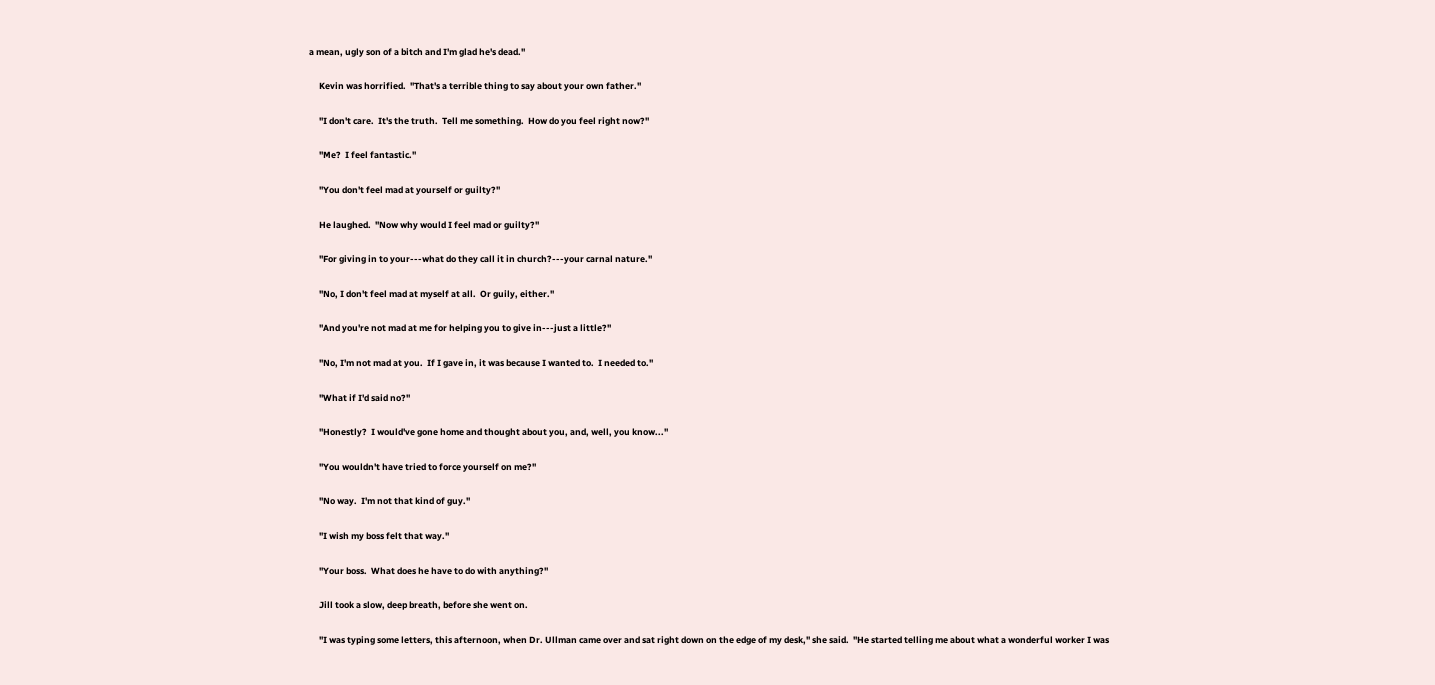a mean, ugly son of a bitch and I'm glad he's dead."

     Kevin was horrified.  "That's a terrible thing to say about your own father."

     "I don't care.  It's the truth.  Tell me something.  How do you feel right now?"

     "Me?  I feel fantastic."

     "You don't feel mad at yourself or guilty?"

     He laughed.  "Now why would I feel mad or guilty?"

     "For giving in to your---what do they call it in church?---your carnal nature."

     "No, I don't feel mad at myself at all.  Or guily, either."

     "And you're not mad at me for helping you to give in---just a little?"

     "No, I'm not mad at you.  If I gave in, it was because I wanted to.  I needed to."

     "What if I'd said no?"

     "Honestly?  I would've gone home and thought about you, and, well, you know..."

     "You wouldn't have tried to force yourself on me?"

     "No way.  I'm not that kind of guy."

     "I wish my boss felt that way."

     "Your boss.  What does he have to do with anything?"

     Jill took a slow, deep breath, before she went on.

     "I was typing some letters, this afternoon, when Dr. Ullman came over and sat right down on the edge of my desk," she said.  "He started telling me about what a wonderful worker I was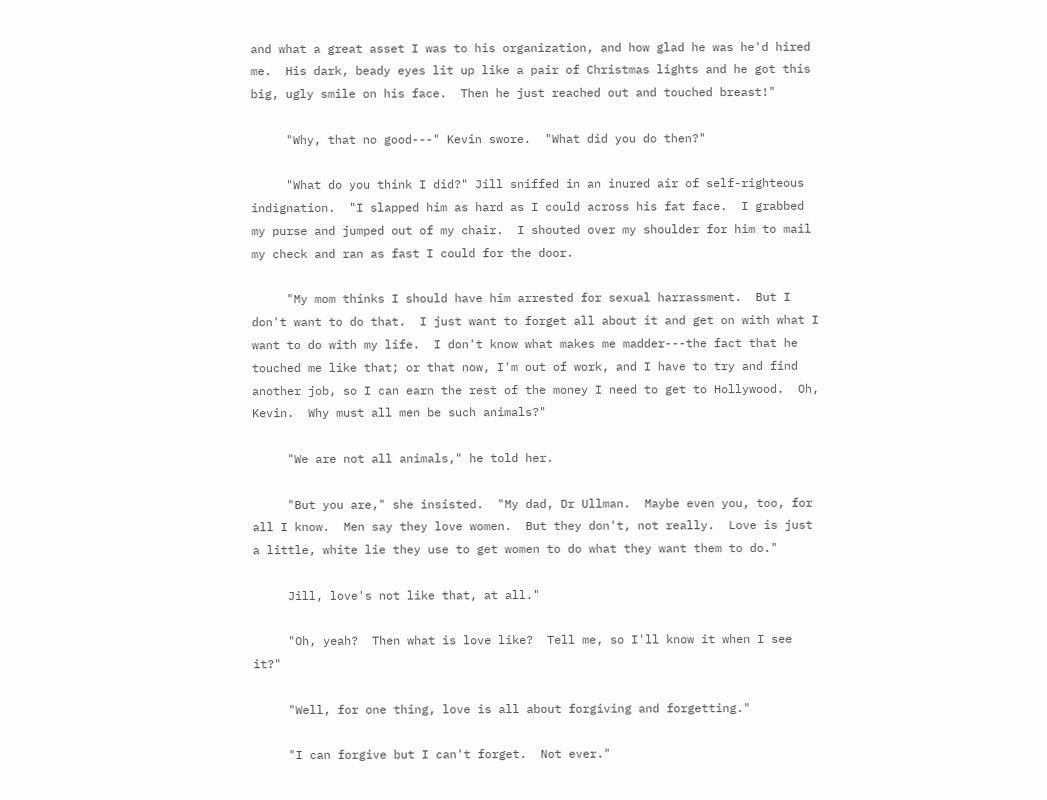and what a great asset I was to his organization, and how glad he was he'd hired me.  His dark, beady eyes lit up like a pair of Christmas lights and he got this big, ugly smile on his face.  Then he just reached out and touched breast!"

     "Why, that no good---" Kevin swore.  "What did you do then?"

     "What do you think I did?" Jill sniffed in an inured air of self-righteous indignation.  "I slapped him as hard as I could across his fat face.  I grabbed my purse and jumped out of my chair.  I shouted over my shoulder for him to mail my check and ran as fast I could for the door.

     "My mom thinks I should have him arrested for sexual harrassment.  But I don't want to do that.  I just want to forget all about it and get on with what I want to do with my life.  I don't know what makes me madder---the fact that he touched me like that; or that now, I'm out of work, and I have to try and find another job, so I can earn the rest of the money I need to get to Hollywood.  Oh, Kevin.  Why must all men be such animals?"

     "We are not all animals," he told her.

     "But you are," she insisted.  "My dad, Dr Ullman.  Maybe even you, too, for all I know.  Men say they love women.  But they don't, not really.  Love is just a little, white lie they use to get women to do what they want them to do."

     Jill, love's not like that, at all."

     "Oh, yeah?  Then what is love like?  Tell me, so I'll know it when I see it?"

     "Well, for one thing, love is all about forgiving and forgetting."

     "I can forgive but I can't forget.  Not ever."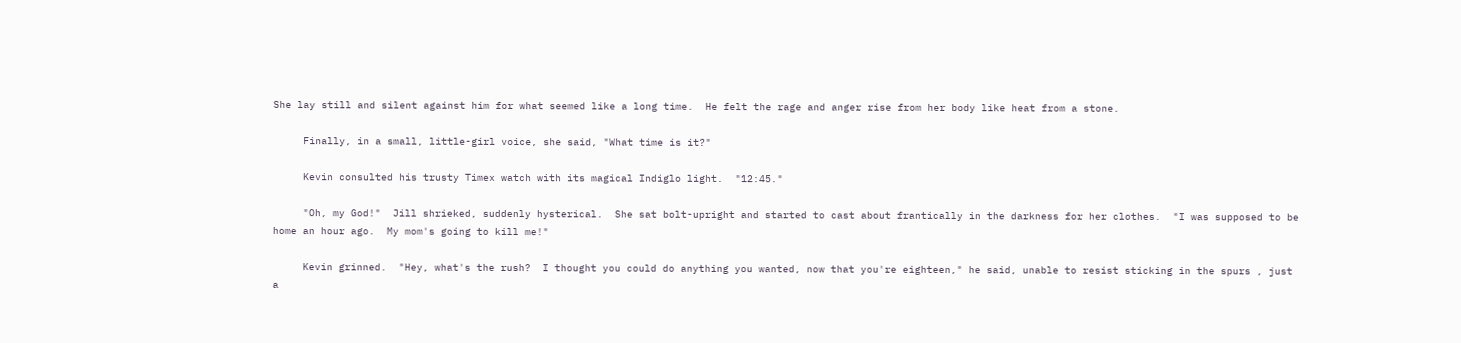She lay still and silent against him for what seemed like a long time.  He felt the rage and anger rise from her body like heat from a stone.

     Finally, in a small, little-girl voice, she said, "What time is it?"

     Kevin consulted his trusty Timex watch with its magical Indiglo light.  "12:45."

     "Oh, my God!"  Jill shrieked, suddenly hysterical.  She sat bolt-upright and started to cast about frantically in the darkness for her clothes.  "I was supposed to be home an hour ago.  My mom's going to kill me!"

     Kevin grinned.  "Hey, what's the rush?  I thought you could do anything you wanted, now that you're eighteen," he said, unable to resist sticking in the spurs , just a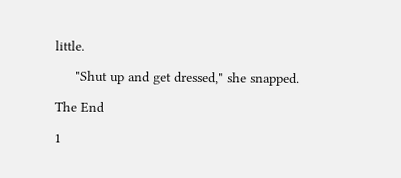little.

     "Shut up and get dressed," she snapped.

The End

1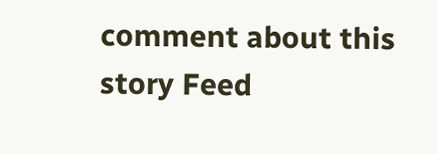comment about this story Feed